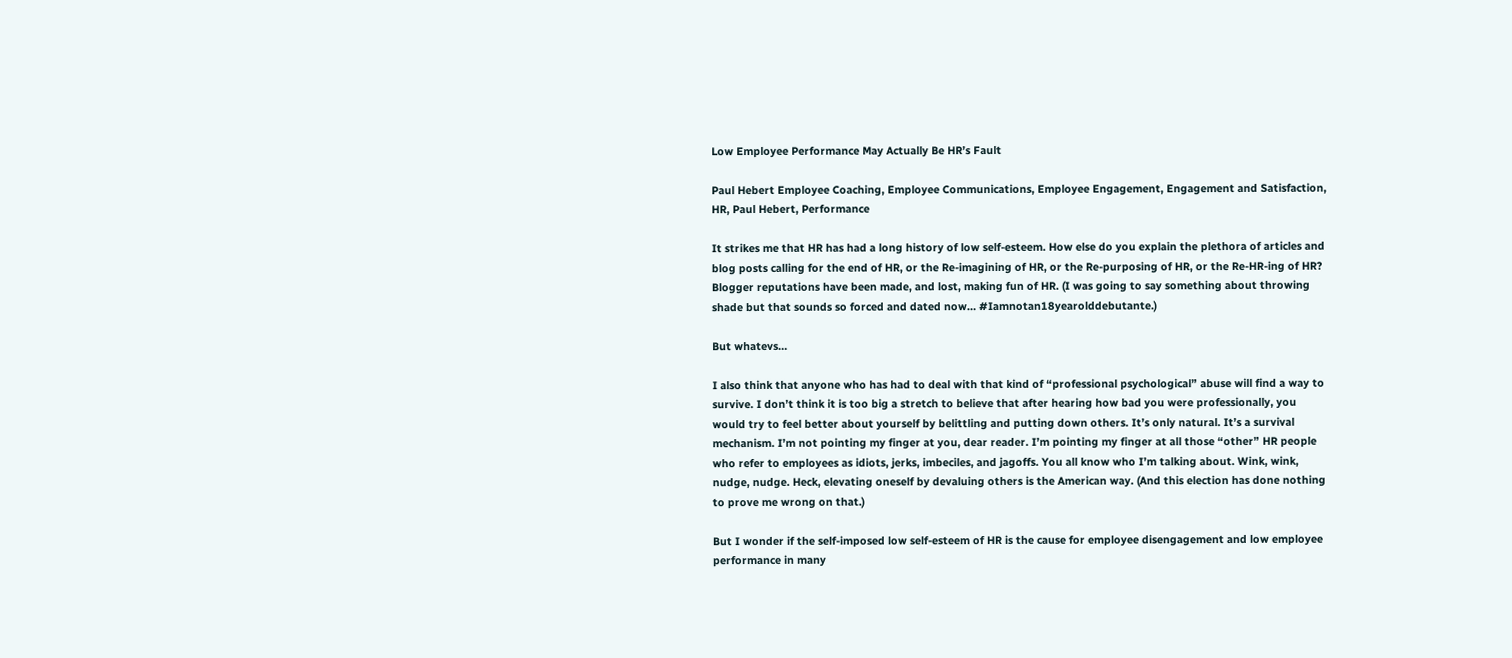Low Employee Performance May Actually Be HR’s Fault

Paul Hebert Employee Coaching, Employee Communications, Employee Engagement, Engagement and Satisfaction, HR, Paul Hebert, Performance

It strikes me that HR has had a long history of low self-esteem. How else do you explain the plethora of articles and blog posts calling for the end of HR, or the Re-imagining of HR, or the Re-purposing of HR, or the Re-HR-ing of HR? Blogger reputations have been made, and lost, making fun of HR. (I was going to say something about throwing shade but that sounds so forced and dated now… #Iamnotan18yearolddebutante.)

But whatevs…

I also think that anyone who has had to deal with that kind of “professional psychological” abuse will find a way to survive. I don’t think it is too big a stretch to believe that after hearing how bad you were professionally, you would try to feel better about yourself by belittling and putting down others. It’s only natural. It’s a survival mechanism. I’m not pointing my finger at you, dear reader. I’m pointing my finger at all those “other” HR people who refer to employees as idiots, jerks, imbeciles, and jagoffs. You all know who I’m talking about. Wink, wink, nudge, nudge. Heck, elevating oneself by devaluing others is the American way. (And this election has done nothing to prove me wrong on that.)

But I wonder if the self-imposed low self-esteem of HR is the cause for employee disengagement and low employee performance in many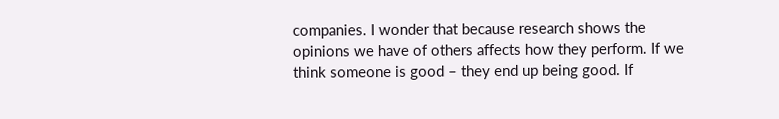companies. I wonder that because research shows the opinions we have of others affects how they perform. If we think someone is good – they end up being good. If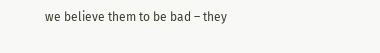we believe them to be bad – they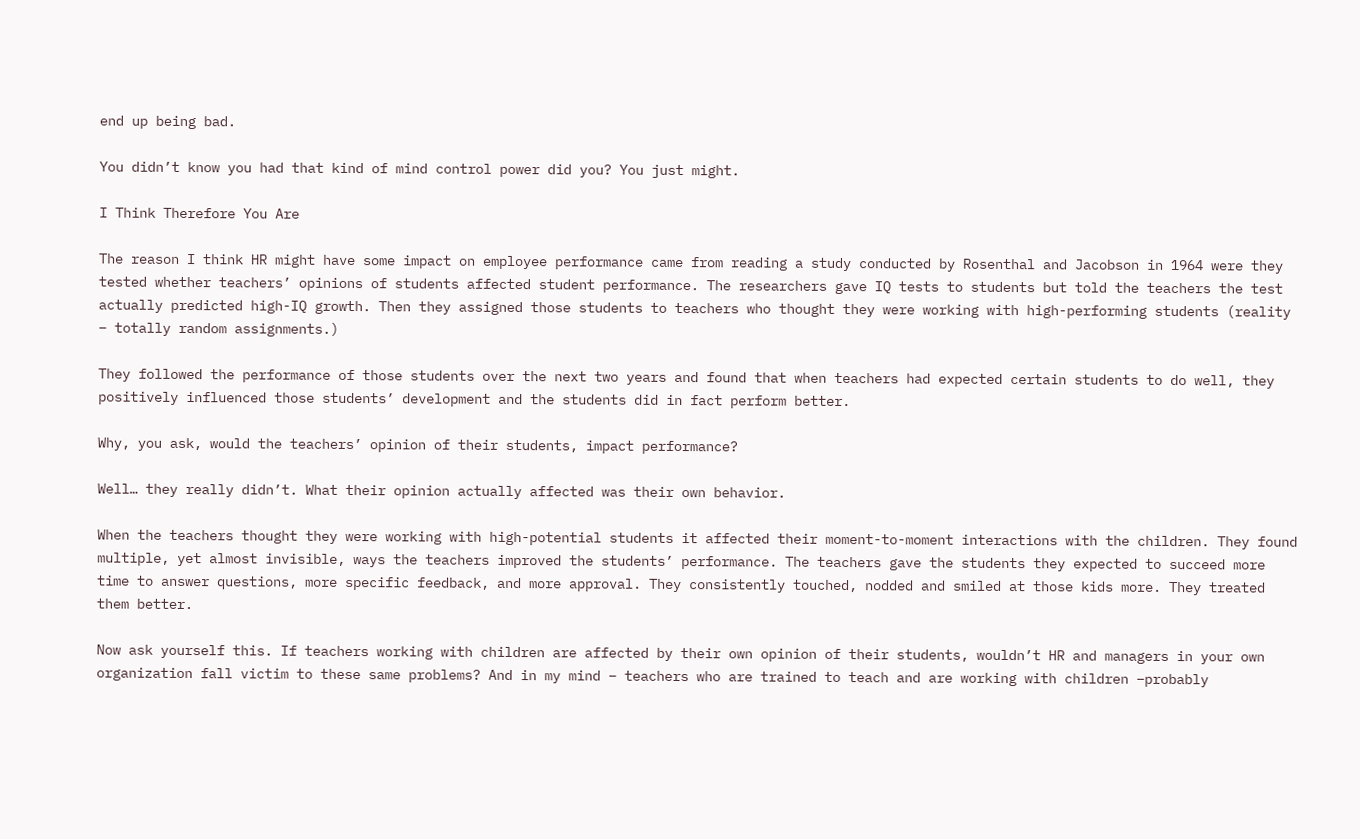end up being bad.

You didn’t know you had that kind of mind control power did you? You just might.

I Think Therefore You Are

The reason I think HR might have some impact on employee performance came from reading a study conducted by Rosenthal and Jacobson in 1964 were they tested whether teachers’ opinions of students affected student performance. The researchers gave IQ tests to students but told the teachers the test actually predicted high-IQ growth. Then they assigned those students to teachers who thought they were working with high-performing students (reality – totally random assignments.)

They followed the performance of those students over the next two years and found that when teachers had expected certain students to do well, they positively influenced those students’ development and the students did in fact perform better.

Why, you ask, would the teachers’ opinion of their students, impact performance?

Well… they really didn’t. What their opinion actually affected was their own behavior.

When the teachers thought they were working with high-potential students it affected their moment-to-moment interactions with the children. They found multiple, yet almost invisible, ways the teachers improved the students’ performance. The teachers gave the students they expected to succeed more time to answer questions, more specific feedback, and more approval. They consistently touched, nodded and smiled at those kids more. They treated them better.

Now ask yourself this. If teachers working with children are affected by their own opinion of their students, wouldn’t HR and managers in your own organization fall victim to these same problems? And in my mind – teachers who are trained to teach and are working with children –probably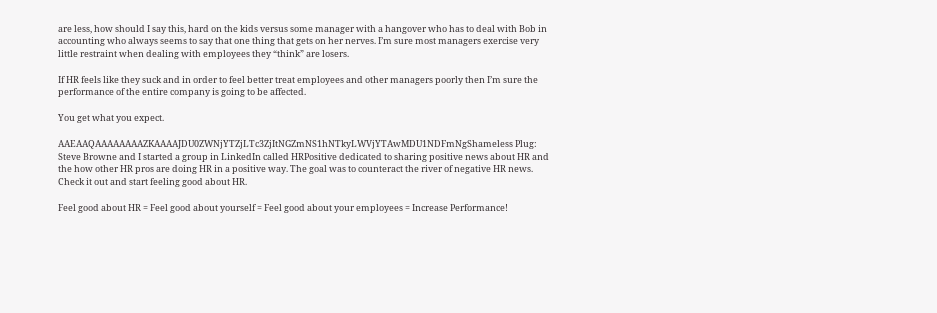are less, how should I say this, hard on the kids versus some manager with a hangover who has to deal with Bob in accounting who always seems to say that one thing that gets on her nerves. I’m sure most managers exercise very little restraint when dealing with employees they “think” are losers.

If HR feels like they suck and in order to feel better treat employees and other managers poorly then I’m sure the performance of the entire company is going to be affected.

You get what you expect.

AAEAAQAAAAAAAAZKAAAAJDU0ZWNjYTZjLTc3ZjItNGZmNS1hNTkyLWVjYTAwMDU1NDFmNgShameless Plug: Steve Browne and I started a group in LinkedIn called HRPositive dedicated to sharing positive news about HR and the how other HR pros are doing HR in a positive way. The goal was to counteract the river of negative HR news. Check it out and start feeling good about HR.

Feel good about HR = Feel good about yourself = Feel good about your employees = Increase Performance!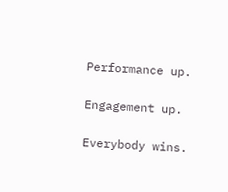Performance up.

Engagement up.

Everybody wins.